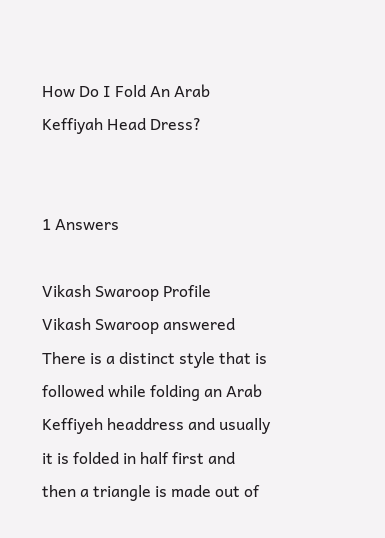How Do I Fold An Arab Keffiyah Head Dress?


1 Answers

Vikash Swaroop Profile
Vikash Swaroop answered
There is a distinct style that is followed while folding an Arab Keffiyeh headdress and usually it is folded in half first and then a triangle is made out of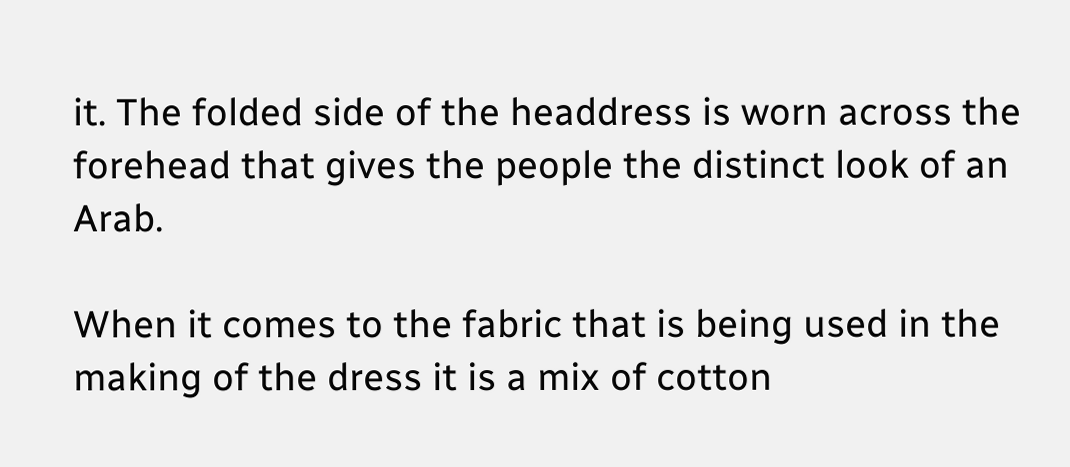it. The folded side of the headdress is worn across the forehead that gives the people the distinct look of an Arab.

When it comes to the fabric that is being used in the making of the dress it is a mix of cotton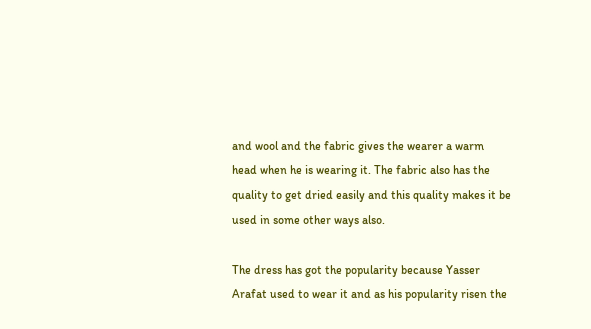and wool and the fabric gives the wearer a warm head when he is wearing it. The fabric also has the quality to get dried easily and this quality makes it be used in some other ways also.

The dress has got the popularity because Yasser Arafat used to wear it and as his popularity risen the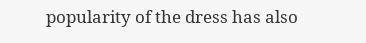popularity of the dress has also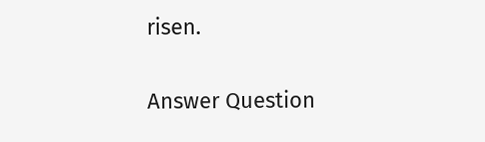risen.

Answer Question